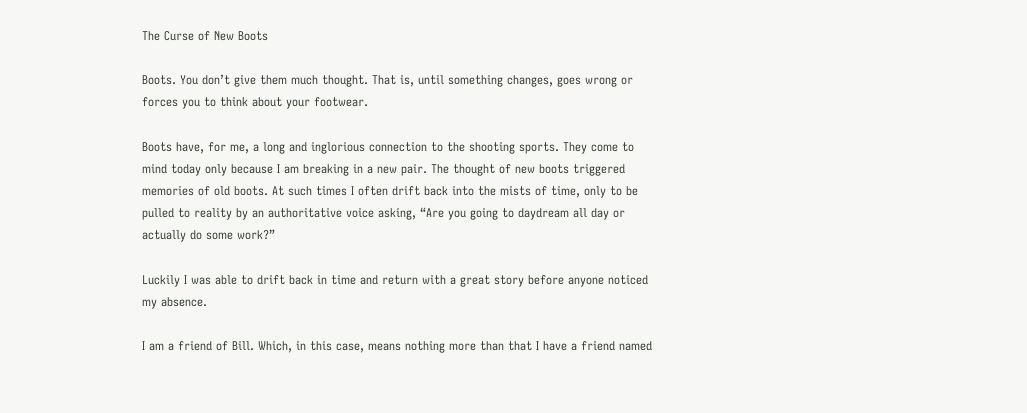The Curse of New Boots

Boots. You don’t give them much thought. That is, until something changes, goes wrong or forces you to think about your footwear.

Boots have, for me, a long and inglorious connection to the shooting sports. They come to mind today only because I am breaking in a new pair. The thought of new boots triggered memories of old boots. At such times I often drift back into the mists of time, only to be pulled to reality by an authoritative voice asking, “Are you going to daydream all day or actually do some work?”

Luckily I was able to drift back in time and return with a great story before anyone noticed my absence.

I am a friend of Bill. Which, in this case, means nothing more than that I have a friend named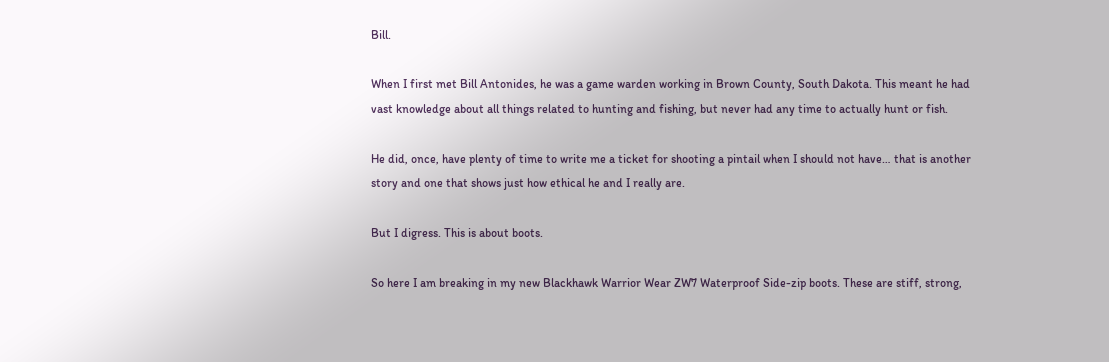Bill.

When I first met Bill Antonides, he was a game warden working in Brown County, South Dakota. This meant he had vast knowledge about all things related to hunting and fishing, but never had any time to actually hunt or fish.

He did, once, have plenty of time to write me a ticket for shooting a pintail when I should not have… that is another story and one that shows just how ethical he and I really are.

But I digress. This is about boots.

So here I am breaking in my new Blackhawk Warrior Wear ZW7 Waterproof Side-zip boots. These are stiff, strong,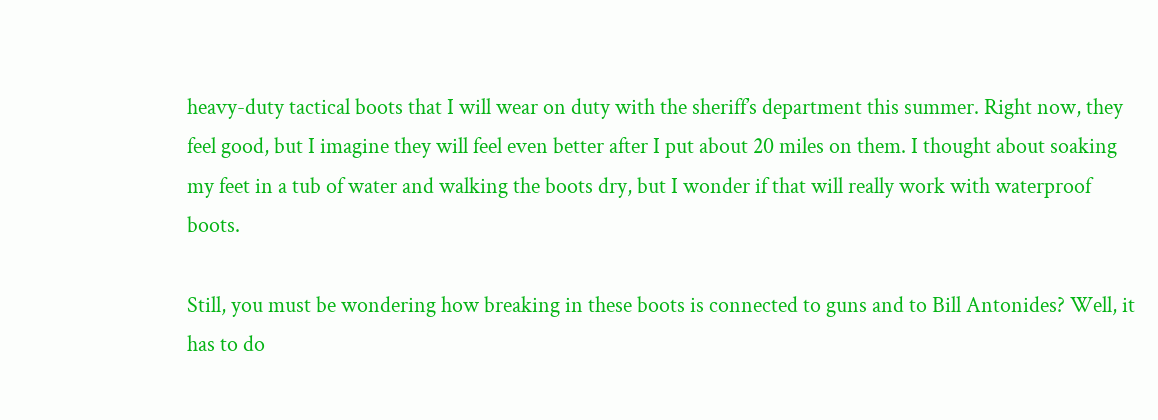heavy-duty tactical boots that I will wear on duty with the sheriff’s department this summer. Right now, they feel good, but I imagine they will feel even better after I put about 20 miles on them. I thought about soaking my feet in a tub of water and walking the boots dry, but I wonder if that will really work with waterproof boots.

Still, you must be wondering how breaking in these boots is connected to guns and to Bill Antonides? Well, it has to do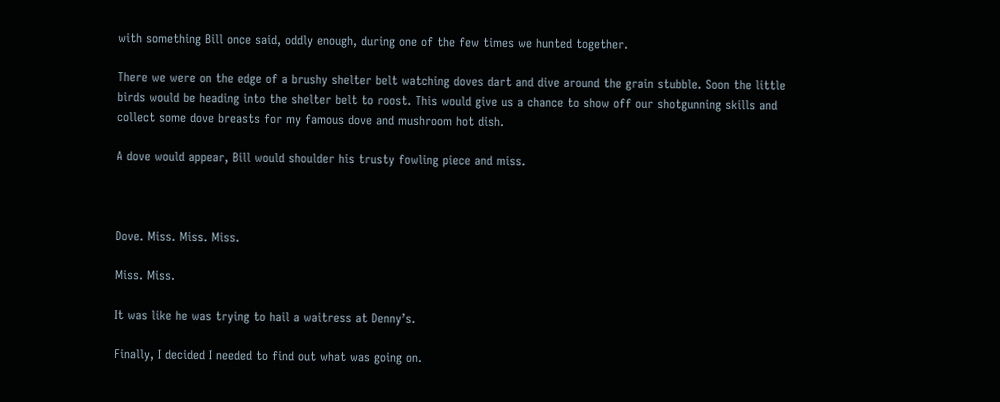with something Bill once said, oddly enough, during one of the few times we hunted together.

There we were on the edge of a brushy shelter belt watching doves dart and dive around the grain stubble. Soon the little birds would be heading into the shelter belt to roost. This would give us a chance to show off our shotgunning skills and collect some dove breasts for my famous dove and mushroom hot dish.

A dove would appear, Bill would shoulder his trusty fowling piece and miss.



Dove. Miss. Miss. Miss.

Miss. Miss.

It was like he was trying to hail a waitress at Denny’s.

Finally, I decided I needed to find out what was going on.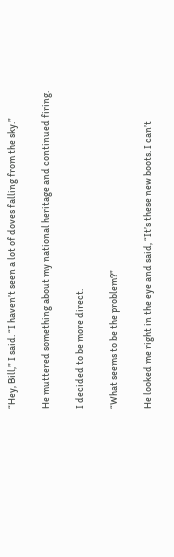“Hey, Bill,” I said. “I haven’t seen a lot of doves falling from the sky.”

He muttered something about my national heritage and continued firing.

I decided to be more direct.

“What seems to be the problem?”

He looked me right in the eye and said, “It’s these new boots. I can’t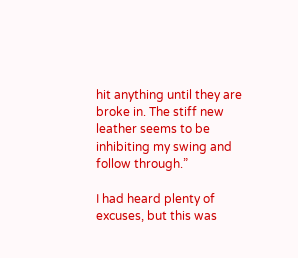hit anything until they are broke in. The stiff new leather seems to be inhibiting my swing and follow through.”

I had heard plenty of excuses, but this was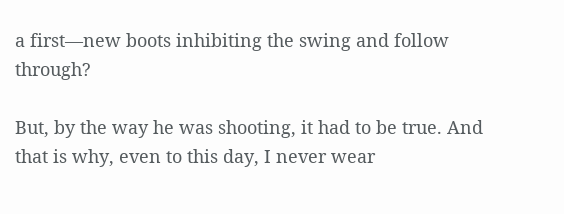a first—new boots inhibiting the swing and follow through?

But, by the way he was shooting, it had to be true. And that is why, even to this day, I never wear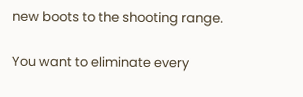new boots to the shooting range.

You want to eliminate every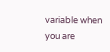variable when you are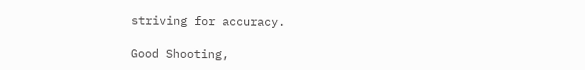striving for accuracy.

Good Shooting,